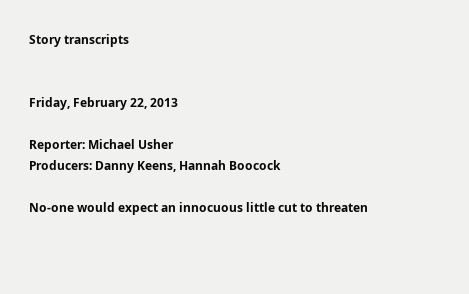Story transcripts


Friday, February 22, 2013

Reporter: Michael Usher
Producers: Danny Keens, Hannah Boocock

No-one would expect an innocuous little cut to threaten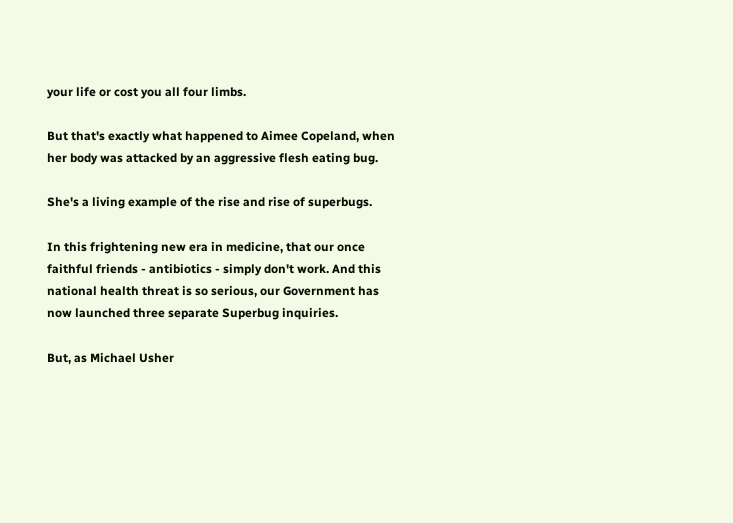your life or cost you all four limbs.

But that's exactly what happened to Aimee Copeland, when her body was attacked by an aggressive flesh eating bug.

She's a living example of the rise and rise of superbugs.

In this frightening new era in medicine, that our once faithful friends - antibiotics - simply don't work. And this national health threat is so serious, our Government has now launched three separate Superbug inquiries.

But, as Michael Usher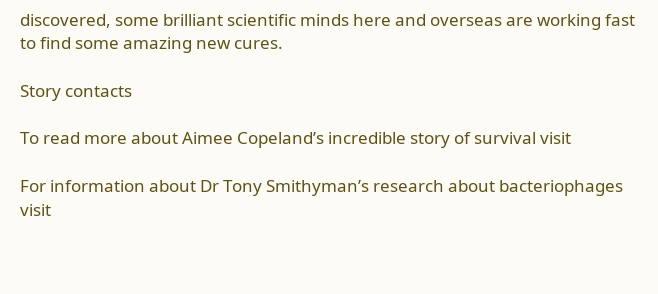discovered, some brilliant scientific minds here and overseas are working fast to find some amazing new cures.

Story contacts

To read more about Aimee Copeland’s incredible story of survival visit

For information about Dr Tony Smithyman’s research about bacteriophages visit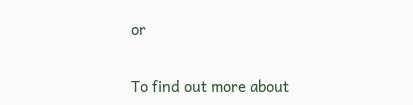or

To find out more about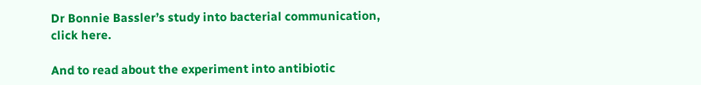Dr Bonnie Bassler’s study into bacterial communication, click here.

And to read about the experiment into antibiotic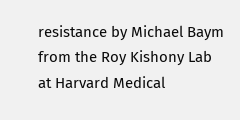resistance by Michael Baym from the Roy Kishony Lab at Harvard Medical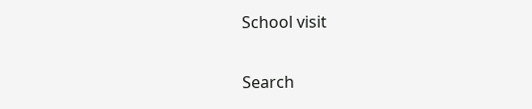School visit

Search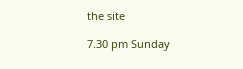the site

7.30 pm Sunday